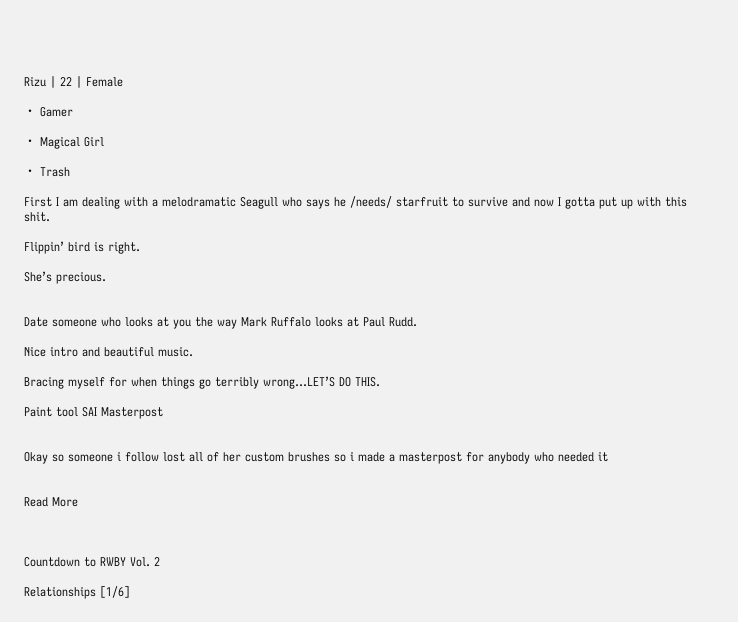Rizu | 22 | Female

・ Gamer

・ Magical Girl

・ Trash

First I am dealing with a melodramatic Seagull who says he /needs/ starfruit to survive and now I gotta put up with this shit.

Flippin’ bird is right.

She’s precious.


Date someone who looks at you the way Mark Ruffalo looks at Paul Rudd.

Nice intro and beautiful music.

Bracing myself for when things go terribly wrong…LET’S DO THIS.

Paint tool SAI Masterpost


Okay so someone i follow lost all of her custom brushes so i made a masterpost for anybody who needed it


Read More



Countdown to RWBY Vol. 2

Relationships [1/6]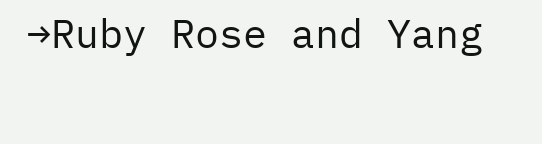→Ruby Rose and Yang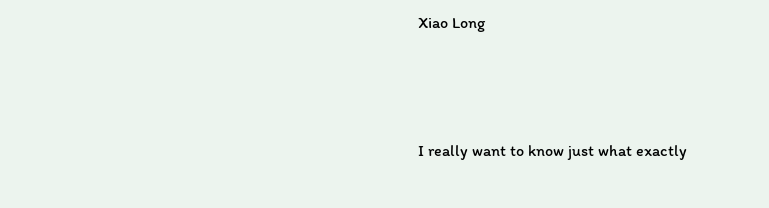Xiao Long



I really want to know just what exactly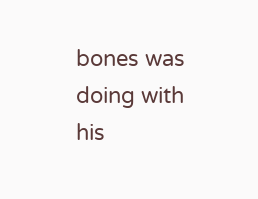bones was doing with his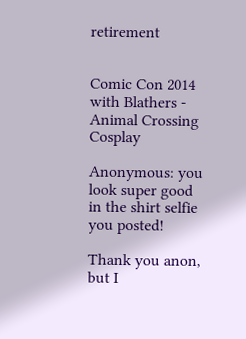retirement


Comic Con 2014 with Blathers - Animal Crossing Cosplay

Anonymous: you look super good in the shirt selfie you posted!

Thank you anon, but I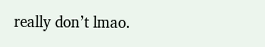really don’t lmao.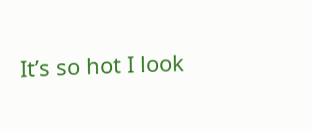It’s so hot I look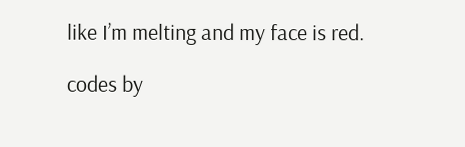like I’m melting and my face is red.

codes by